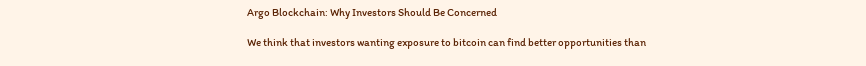Argo Blockchain: Why Investors Should Be Concerned

We think that investors wanting exposure to bitcoin can find better opportunities than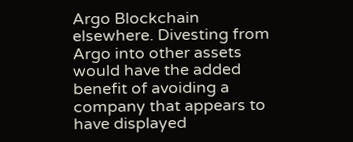Argo Blockchain elsewhere. Divesting from Argo into other assets would have the added benefit of avoiding a company that appears to have displayed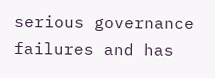serious governance failures and has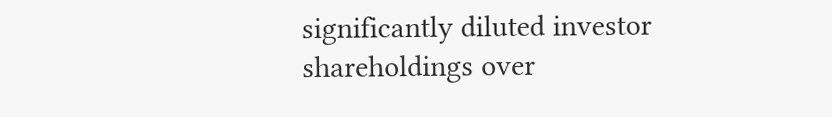significantly diluted investor shareholdings over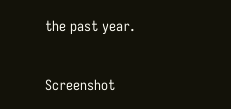the past year.

Screenshot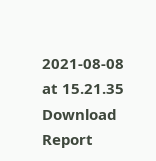2021-08-08 at 15.21.35
Download Report